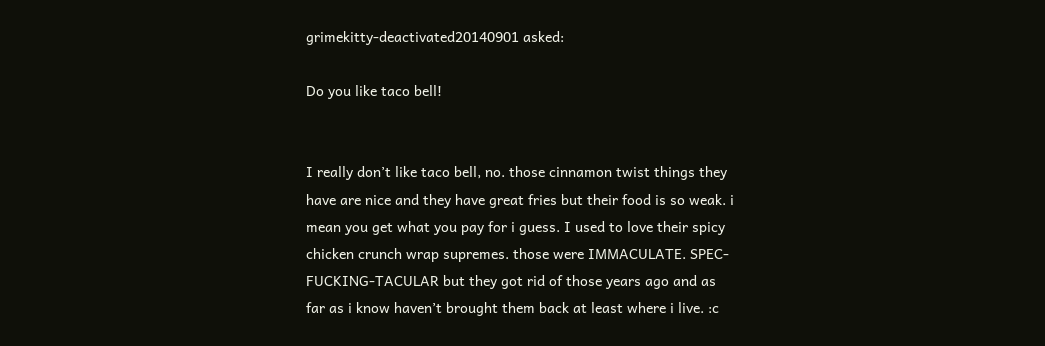grimekitty-deactivated20140901 asked:

Do you like taco bell!


I really don’t like taco bell, no. those cinnamon twist things they have are nice and they have great fries but their food is so weak. i mean you get what you pay for i guess. I used to love their spicy chicken crunch wrap supremes. those were IMMACULATE. SPEC-FUCKING-TACULAR but they got rid of those years ago and as far as i know haven’t brought them back at least where i live. :c